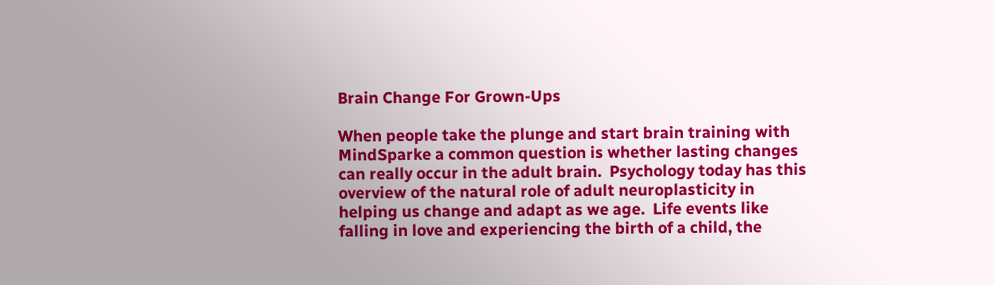Brain Change For Grown-Ups

When people take the plunge and start brain training with MindSparke a common question is whether lasting changes can really occur in the adult brain.  Psychology today has this overview of the natural role of adult neuroplasticity in helping us change and adapt as we age.  Life events like falling in love and experiencing the birth of a child, the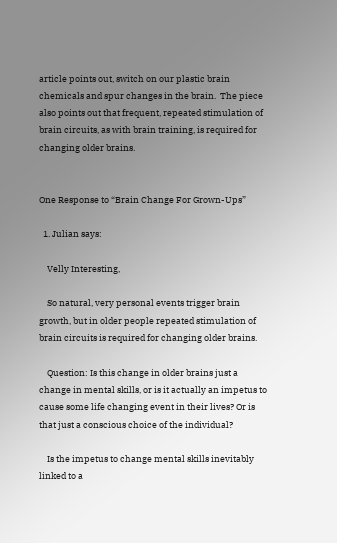article points out, switch on our plastic brain chemicals and spur changes in the brain.  The piece also points out that frequent, repeated stimulation of brain circuits, as with brain training, is required for changing older brains.


One Response to “Brain Change For Grown-Ups”

  1. Julian says:

    Velly Interesting,

    So natural, very personal events trigger brain growth, but in older people repeated stimulation of brain circuits is required for changing older brains.

    Question: Is this change in older brains just a change in mental skills, or is it actually an impetus to cause some life changing event in their lives? Or is that just a conscious choice of the individual?

    Is the impetus to change mental skills inevitably linked to a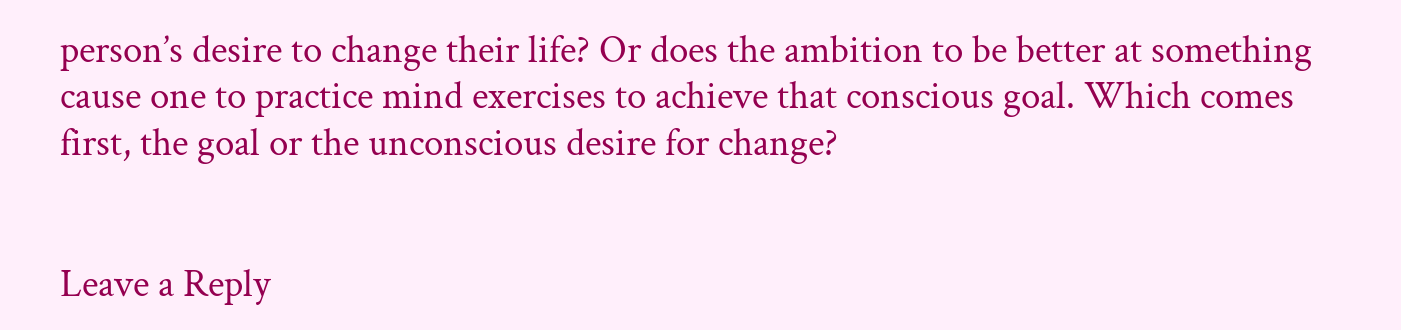person’s desire to change their life? Or does the ambition to be better at something cause one to practice mind exercises to achieve that conscious goal. Which comes first, the goal or the unconscious desire for change?


Leave a Reply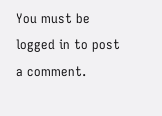You must be logged in to post a comment.